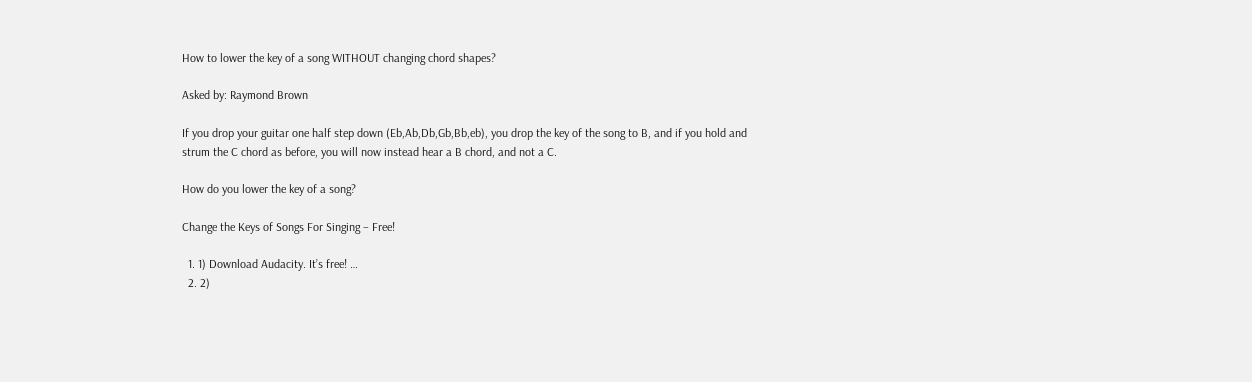How to lower the key of a song WITHOUT changing chord shapes?

Asked by: Raymond Brown

If you drop your guitar one half step down (Eb,Ab,Db,Gb,Bb,eb), you drop the key of the song to B, and if you hold and strum the C chord as before, you will now instead hear a B chord, and not a C.

How do you lower the key of a song?

Change the Keys of Songs For Singing – Free!

  1. 1) Download Audacity. It’s free! …
  2. 2)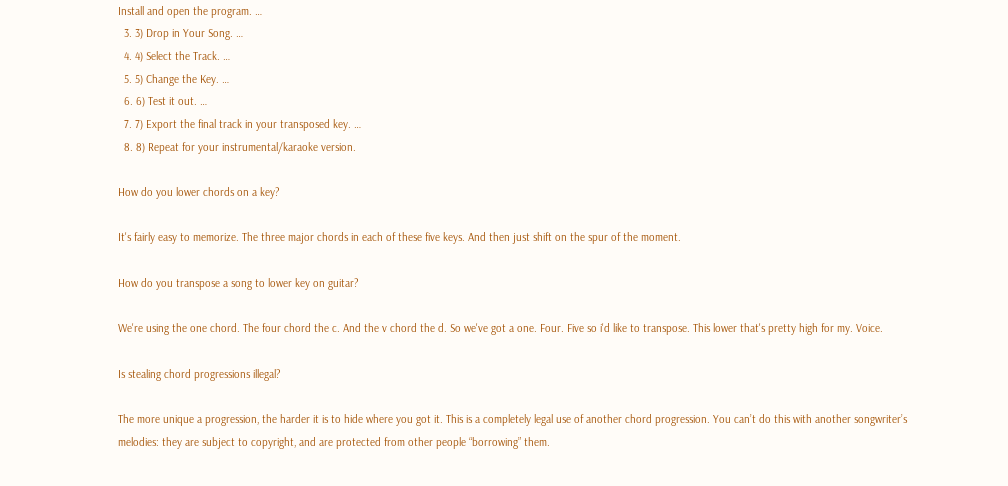Install and open the program. …
  3. 3) Drop in Your Song. …
  4. 4) Select the Track. …
  5. 5) Change the Key. …
  6. 6) Test it out. …
  7. 7) Export the final track in your transposed key. …
  8. 8) Repeat for your instrumental/karaoke version.

How do you lower chords on a key?

It's fairly easy to memorize. The three major chords in each of these five keys. And then just shift on the spur of the moment.

How do you transpose a song to lower key on guitar?

We're using the one chord. The four chord the c. And the v chord the d. So we've got a one. Four. Five so i'd like to transpose. This lower that's pretty high for my. Voice.

Is stealing chord progressions illegal?

The more unique a progression, the harder it is to hide where you got it. This is a completely legal use of another chord progression. You can’t do this with another songwriter’s melodies: they are subject to copyright, and are protected from other people “borrowing” them.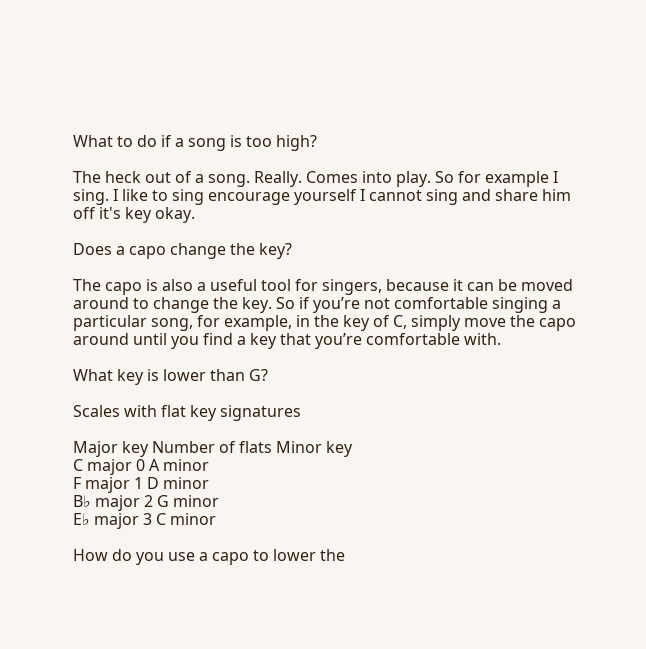What to do if a song is too high?

The heck out of a song. Really. Comes into play. So for example I sing. I like to sing encourage yourself I cannot sing and share him off it's key okay.

Does a capo change the key?

The capo is also a useful tool for singers, because it can be moved around to change the key. So if you’re not comfortable singing a particular song, for example, in the key of C, simply move the capo around until you find a key that you’re comfortable with.

What key is lower than G?

Scales with flat key signatures

Major key Number of flats Minor key
C major 0 A minor
F major 1 D minor
B♭ major 2 G minor
E♭ major 3 C minor

How do you use a capo to lower the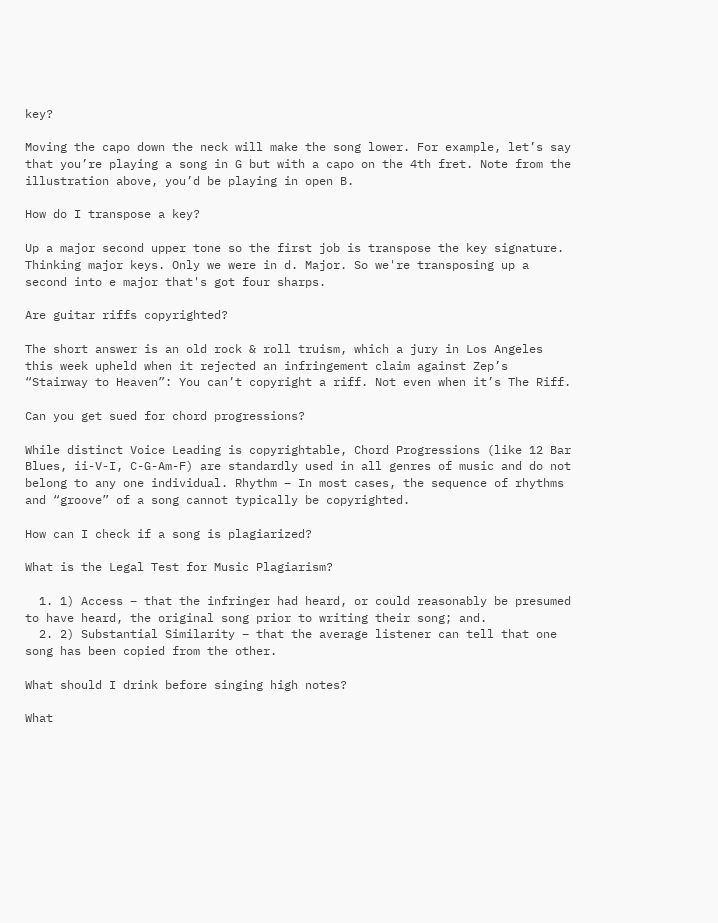key?

Moving the capo down the neck will make the song lower. For example, let’s say that you’re playing a song in G but with a capo on the 4th fret. Note from the illustration above, you’d be playing in open B.

How do I transpose a key?

Up a major second upper tone so the first job is transpose the key signature. Thinking major keys. Only we were in d. Major. So we're transposing up a second into e major that's got four sharps.

Are guitar riffs copyrighted?

The short answer is an old rock & roll truism, which a jury in Los Angeles this week upheld when it rejected an infringement claim against Zep’s “Stairway to Heaven”: You can’t copyright a riff. Not even when it’s The Riff.

Can you get sued for chord progressions?

While distinct Voice Leading is copyrightable, Chord Progressions (like 12 Bar Blues, ii-V-I, C-G-Am-F) are standardly used in all genres of music and do not belong to any one individual. Rhythm – In most cases, the sequence of rhythms and “groove” of a song cannot typically be copyrighted.

How can I check if a song is plagiarized?

What is the Legal Test for Music Plagiarism?

  1. 1) Access – that the infringer had heard, or could reasonably be presumed to have heard, the original song prior to writing their song; and.
  2. 2) Substantial Similarity – that the average listener can tell that one song has been copied from the other.

What should I drink before singing high notes?

What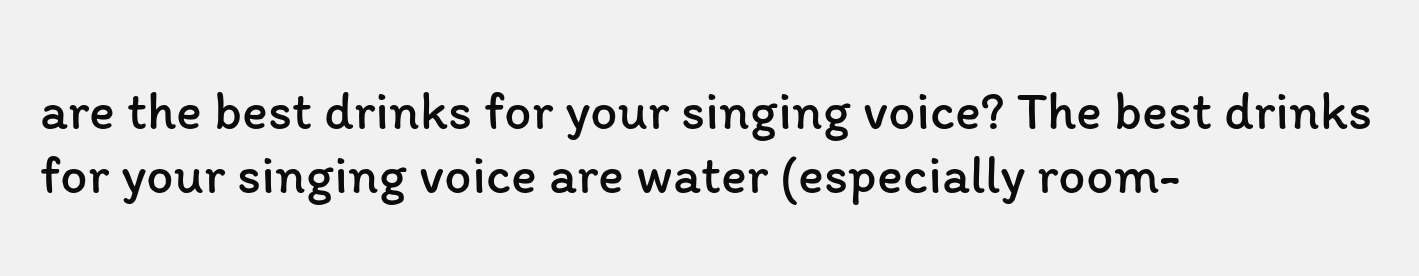are the best drinks for your singing voice? The best drinks for your singing voice are water (especially room-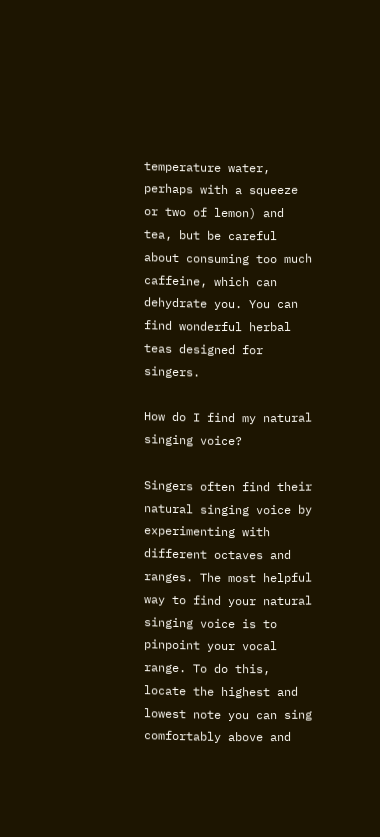temperature water, perhaps with a squeeze or two of lemon) and tea, but be careful about consuming too much caffeine, which can dehydrate you. You can find wonderful herbal teas designed for singers.

How do I find my natural singing voice?

Singers often find their natural singing voice by experimenting with different octaves and ranges. The most helpful way to find your natural singing voice is to pinpoint your vocal range. To do this, locate the highest and lowest note you can sing comfortably above and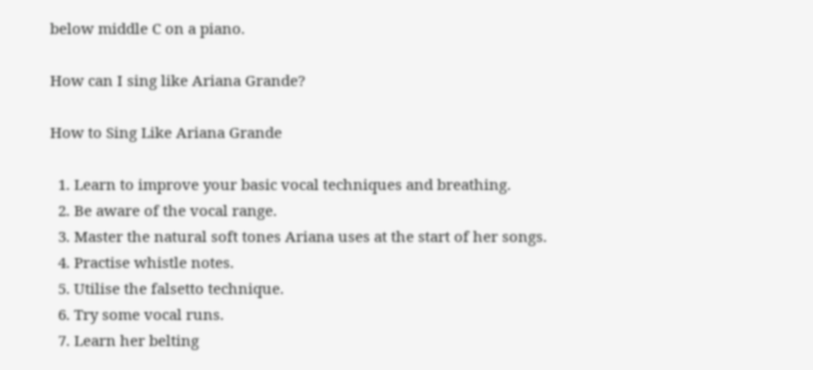below middle C on a piano.

How can I sing like Ariana Grande?

How to Sing Like Ariana Grande

  1. Learn to improve your basic vocal techniques and breathing.
  2. Be aware of the vocal range.
  3. Master the natural soft tones Ariana uses at the start of her songs.
  4. Practise whistle notes.
  5. Utilise the falsetto technique.
  6. Try some vocal runs.
  7. Learn her belting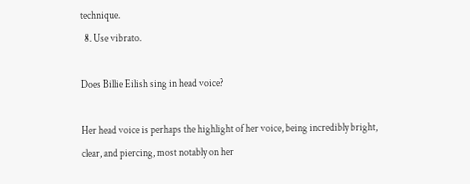technique.
  8. Use vibrato.

Does Billie Eilish sing in head voice?

Her head voice is perhaps the highlight of her voice, being incredibly bright, clear, and piercing, most notably on her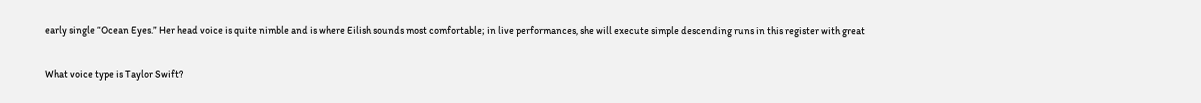early single “Ocean Eyes.” Her head voice is quite nimble and is where Eilish sounds most comfortable; in live performances, she will execute simple descending runs in this register with great

What voice type is Taylor Swift?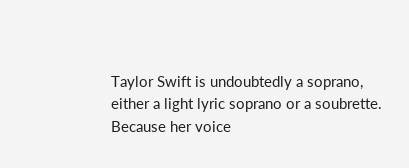Taylor Swift is undoubtedly a soprano, either a light lyric soprano or a soubrette. Because her voice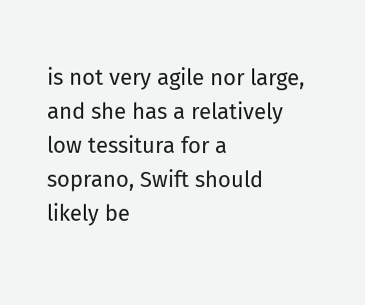is not very agile nor large, and she has a relatively low tessitura for a soprano, Swift should likely be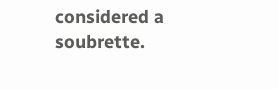considered a soubrette.